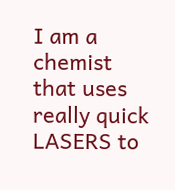I am a chemist that uses really quick LASERS to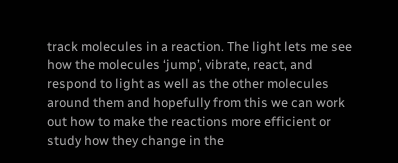track molecules in a reaction. The light lets me see how the molecules ‘jump’, vibrate, react, and respond to light as well as the other molecules around them and hopefully from this we can work out how to make the reactions more efficient or study how they change in the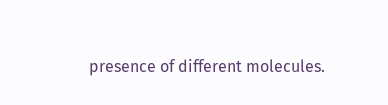presence of different molecules.